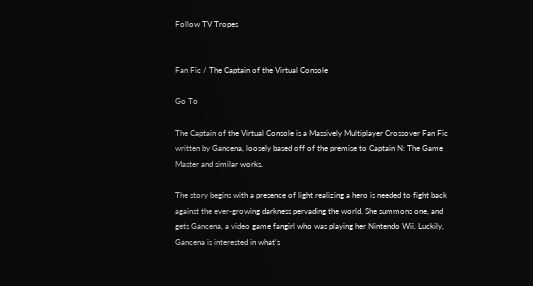Follow TV Tropes


Fan Fic / The Captain of the Virtual Console

Go To

The Captain of the Virtual Console is a Massively Multiplayer Crossover Fan Fic written by Gancena, loosely based off of the premise to Captain N: The Game Master and similar works.

The story begins with a presence of light realizing a hero is needed to fight back against the ever-growing darkness pervading the world. She summons one, and gets Gancena, a video game fangirl who was playing her Nintendo Wii. Luckily, Gancena is interested in what's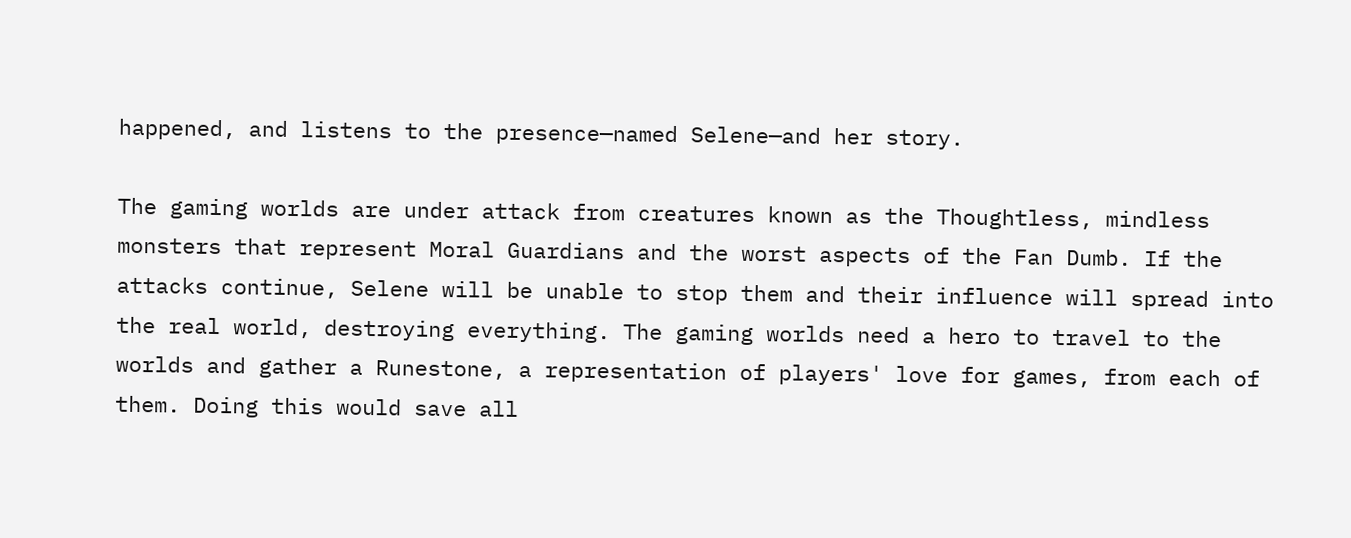happened, and listens to the presence—named Selene—and her story.

The gaming worlds are under attack from creatures known as the Thoughtless, mindless monsters that represent Moral Guardians and the worst aspects of the Fan Dumb. If the attacks continue, Selene will be unable to stop them and their influence will spread into the real world, destroying everything. The gaming worlds need a hero to travel to the worlds and gather a Runestone, a representation of players' love for games, from each of them. Doing this would save all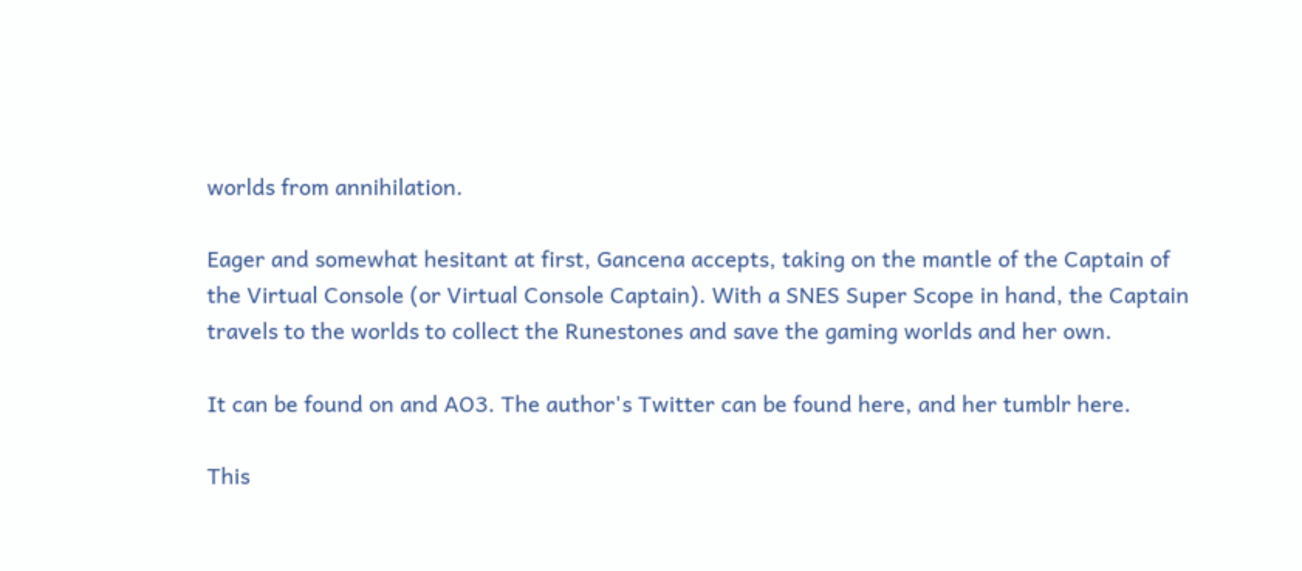worlds from annihilation.

Eager and somewhat hesitant at first, Gancena accepts, taking on the mantle of the Captain of the Virtual Console (or Virtual Console Captain). With a SNES Super Scope in hand, the Captain travels to the worlds to collect the Runestones and save the gaming worlds and her own.

It can be found on and AO3. The author's Twitter can be found here, and her tumblr here.

This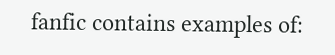fanfic contains examples of: